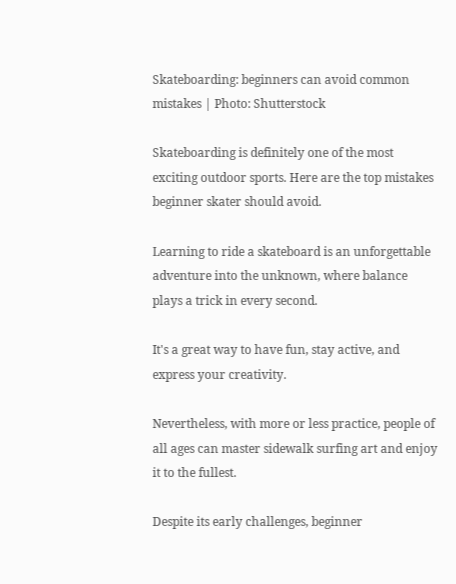Skateboarding: beginners can avoid common mistakes | Photo: Shutterstock

Skateboarding is definitely one of the most exciting outdoor sports. Here are the top mistakes beginner skater should avoid.

Learning to ride a skateboard is an unforgettable adventure into the unknown, where balance plays a trick in every second.

It's a great way to have fun, stay active, and express your creativity.

Nevertheless, with more or less practice, people of all ages can master sidewalk surfing art and enjoy it to the fullest.

Despite its early challenges, beginner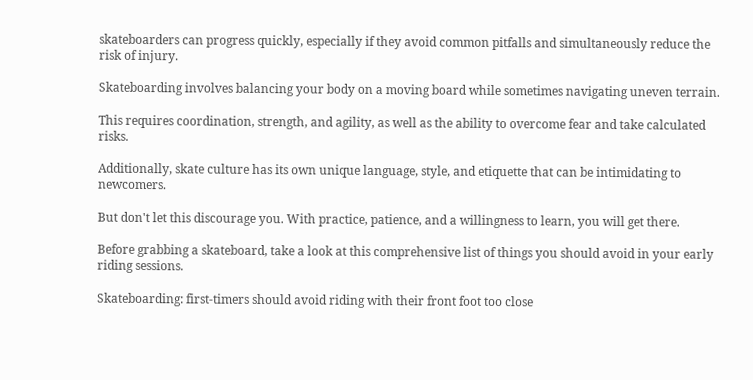skateboarders can progress quickly, especially if they avoid common pitfalls and simultaneously reduce the risk of injury.

Skateboarding involves balancing your body on a moving board while sometimes navigating uneven terrain.

This requires coordination, strength, and agility, as well as the ability to overcome fear and take calculated risks.

Additionally, skate culture has its own unique language, style, and etiquette that can be intimidating to newcomers.

But don't let this discourage you. With practice, patience, and a willingness to learn, you will get there.

Before grabbing a skateboard, take a look at this comprehensive list of things you should avoid in your early riding sessions.

Skateboarding: first-timers should avoid riding with their front foot too close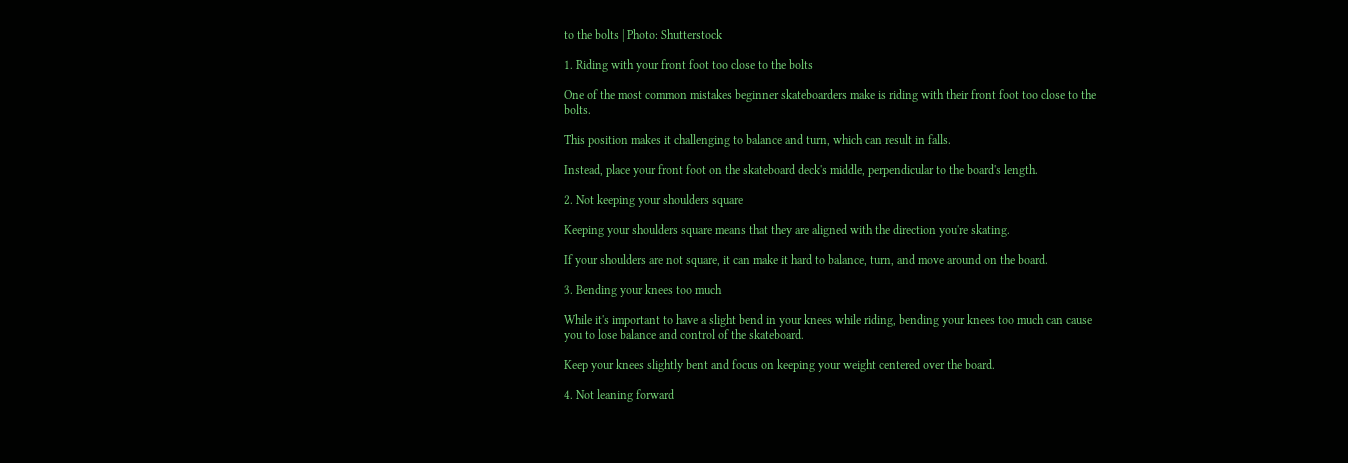to the bolts | Photo: Shutterstock

1. Riding with your front foot too close to the bolts

One of the most common mistakes beginner skateboarders make is riding with their front foot too close to the bolts.

This position makes it challenging to balance and turn, which can result in falls.

Instead, place your front foot on the skateboard deck's middle, perpendicular to the board's length.

2. Not keeping your shoulders square

Keeping your shoulders square means that they are aligned with the direction you're skating.

If your shoulders are not square, it can make it hard to balance, turn, and move around on the board.

3. Bending your knees too much

While it's important to have a slight bend in your knees while riding, bending your knees too much can cause you to lose balance and control of the skateboard.

Keep your knees slightly bent and focus on keeping your weight centered over the board.

4. Not leaning forward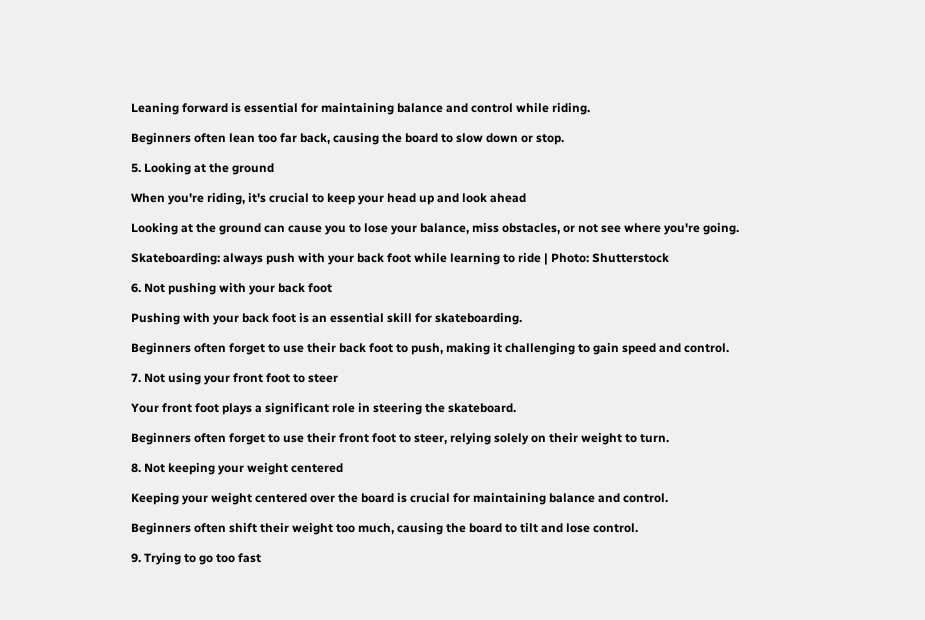Leaning forward is essential for maintaining balance and control while riding.

Beginners often lean too far back, causing the board to slow down or stop.

5. Looking at the ground

When you're riding, it's crucial to keep your head up and look ahead

Looking at the ground can cause you to lose your balance, miss obstacles, or not see where you're going.

Skateboarding: always push with your back foot while learning to ride | Photo: Shutterstock

6. Not pushing with your back foot

Pushing with your back foot is an essential skill for skateboarding.

Beginners often forget to use their back foot to push, making it challenging to gain speed and control.

7. Not using your front foot to steer

Your front foot plays a significant role in steering the skateboard.

Beginners often forget to use their front foot to steer, relying solely on their weight to turn.

8. Not keeping your weight centered

Keeping your weight centered over the board is crucial for maintaining balance and control.

Beginners often shift their weight too much, causing the board to tilt and lose control.

9. Trying to go too fast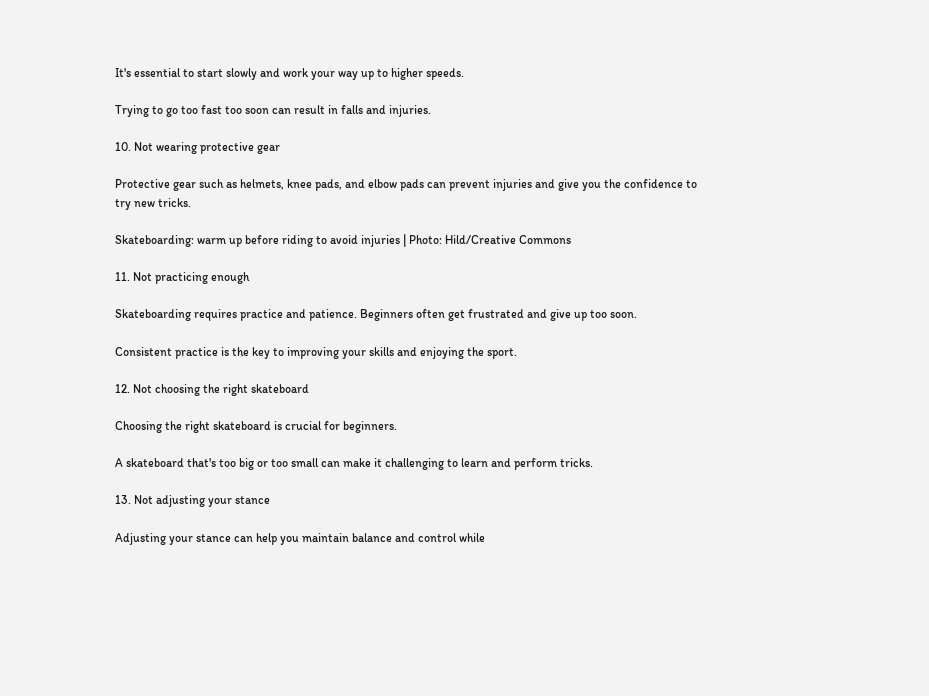It's essential to start slowly and work your way up to higher speeds.

Trying to go too fast too soon can result in falls and injuries.

10. Not wearing protective gear

Protective gear such as helmets, knee pads, and elbow pads can prevent injuries and give you the confidence to try new tricks.

Skateboarding: warm up before riding to avoid injuries | Photo: Hild/Creative Commons

11. Not practicing enough

Skateboarding requires practice and patience. Beginners often get frustrated and give up too soon.

Consistent practice is the key to improving your skills and enjoying the sport.

12. Not choosing the right skateboard

Choosing the right skateboard is crucial for beginners.

A skateboard that's too big or too small can make it challenging to learn and perform tricks.

13. Not adjusting your stance

Adjusting your stance can help you maintain balance and control while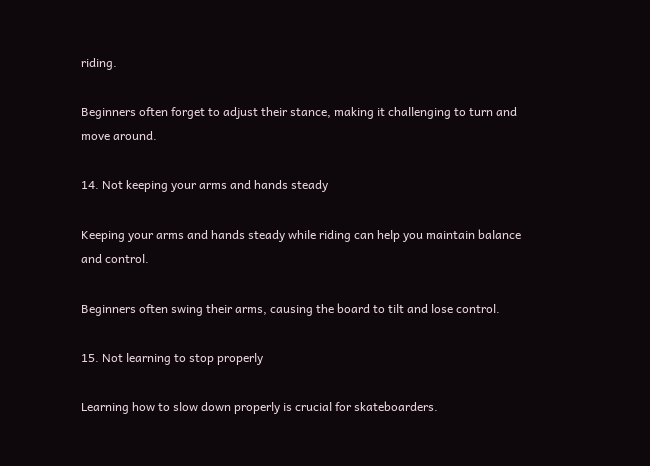riding.

Beginners often forget to adjust their stance, making it challenging to turn and move around.

14. Not keeping your arms and hands steady

Keeping your arms and hands steady while riding can help you maintain balance and control.

Beginners often swing their arms, causing the board to tilt and lose control.

15. Not learning to stop properly

Learning how to slow down properly is crucial for skateboarders.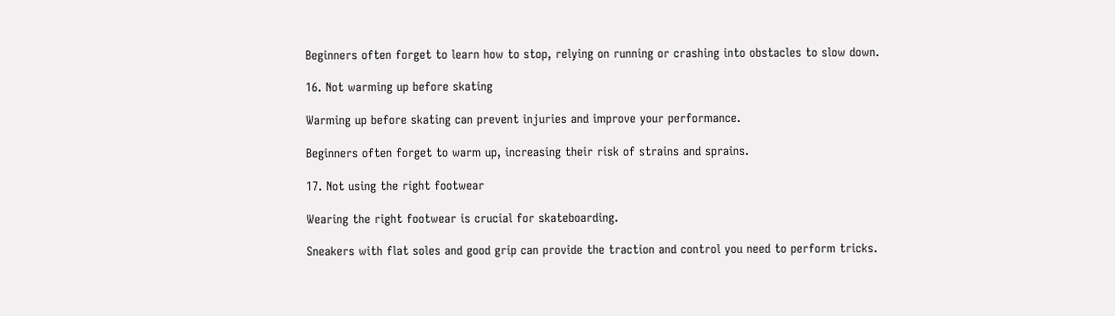Beginners often forget to learn how to stop, relying on running or crashing into obstacles to slow down.

16. Not warming up before skating

Warming up before skating can prevent injuries and improve your performance.

Beginners often forget to warm up, increasing their risk of strains and sprains.

17. Not using the right footwear

Wearing the right footwear is crucial for skateboarding.

Sneakers with flat soles and good grip can provide the traction and control you need to perform tricks.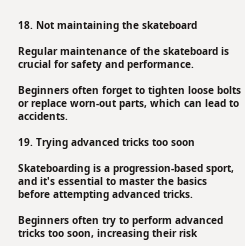18. Not maintaining the skateboard

Regular maintenance of the skateboard is crucial for safety and performance.

Beginners often forget to tighten loose bolts or replace worn-out parts, which can lead to accidents.

19. Trying advanced tricks too soon

Skateboarding is a progression-based sport, and it's essential to master the basics before attempting advanced tricks.

Beginners often try to perform advanced tricks too soon, increasing their risk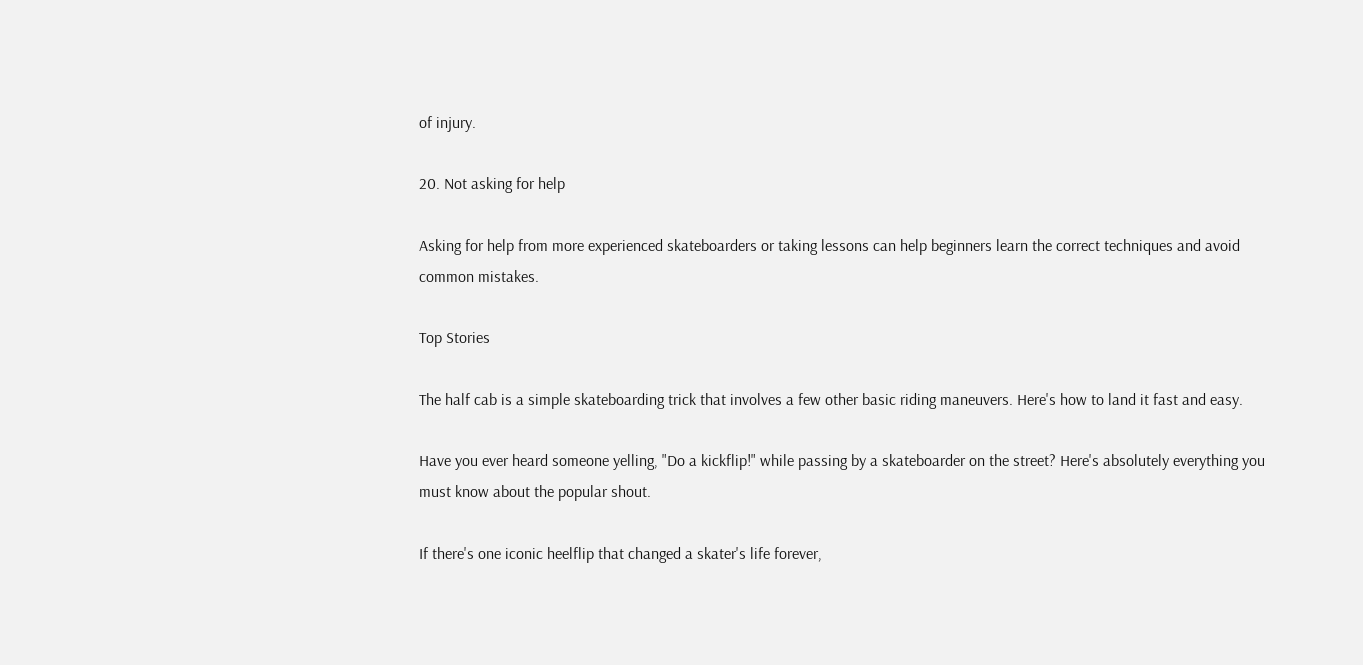of injury.

20. Not asking for help

Asking for help from more experienced skateboarders or taking lessons can help beginners learn the correct techniques and avoid common mistakes.

Top Stories

The half cab is a simple skateboarding trick that involves a few other basic riding maneuvers. Here's how to land it fast and easy.

Have you ever heard someone yelling, "Do a kickflip!" while passing by a skateboarder on the street? Here's absolutely everything you must know about the popular shout.

If there's one iconic heelflip that changed a skater's life forever,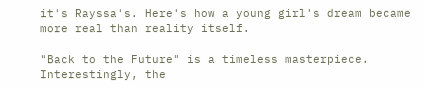it's Rayssa's. Here's how a young girl's dream became more real than reality itself.

"Back to the Future" is a timeless masterpiece. Interestingly, the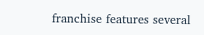franchise features several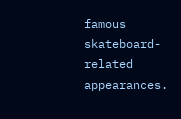famous skateboard-related appearances.